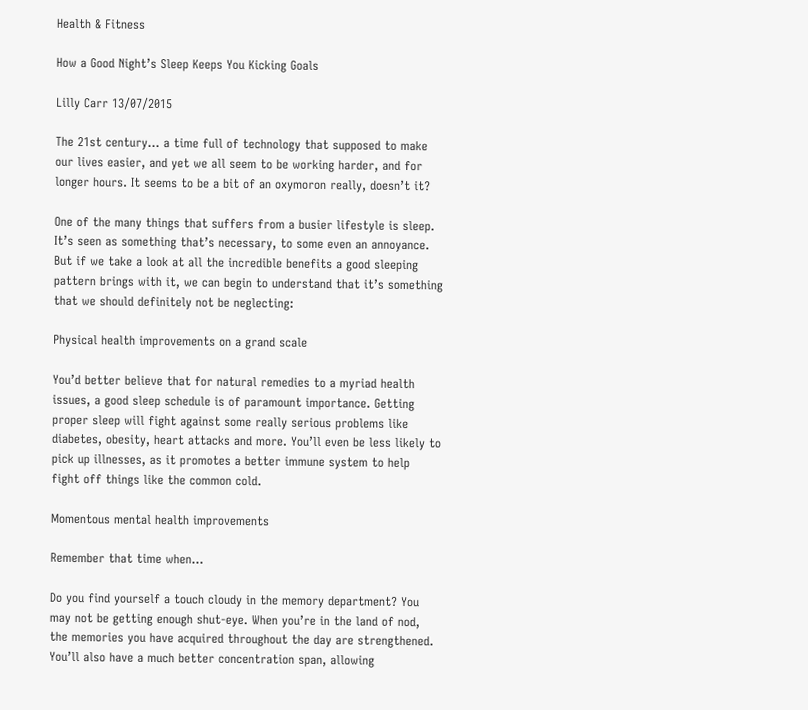Health & Fitness

How a Good Night’s Sleep Keeps You Kicking Goals

Lilly Carr 13/07/2015

The 21st century… a time full of technology that supposed to make our lives easier, and yet we all seem to be working harder, and for longer hours. It seems to be a bit of an oxymoron really, doesn’t it?

One of the many things that suffers from a busier lifestyle is sleep. It’s seen as something that’s necessary, to some even an annoyance. But if we take a look at all the incredible benefits a good sleeping pattern brings with it, we can begin to understand that it’s something that we should definitely not be neglecting:

Physical health improvements on a grand scale

You’d better believe that for natural remedies to a myriad health issues, a good sleep schedule is of paramount importance. Getting proper sleep will fight against some really serious problems like diabetes, obesity, heart attacks and more. You’ll even be less likely to pick up illnesses, as it promotes a better immune system to help fight off things like the common cold.

Momentous mental health improvements

Remember that time when…

Do you find yourself a touch cloudy in the memory department? You may not be getting enough shut-eye. When you’re in the land of nod, the memories you have acquired throughout the day are strengthened. You’ll also have a much better concentration span, allowing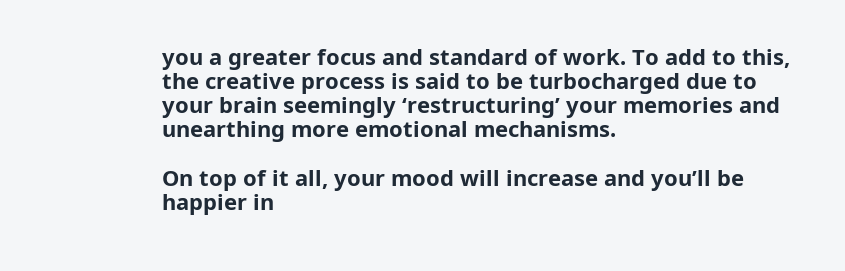you a greater focus and standard of work. To add to this, the creative process is said to be turbocharged due to your brain seemingly ‘restructuring’ your memories and unearthing more emotional mechanisms.

On top of it all, your mood will increase and you’ll be happier in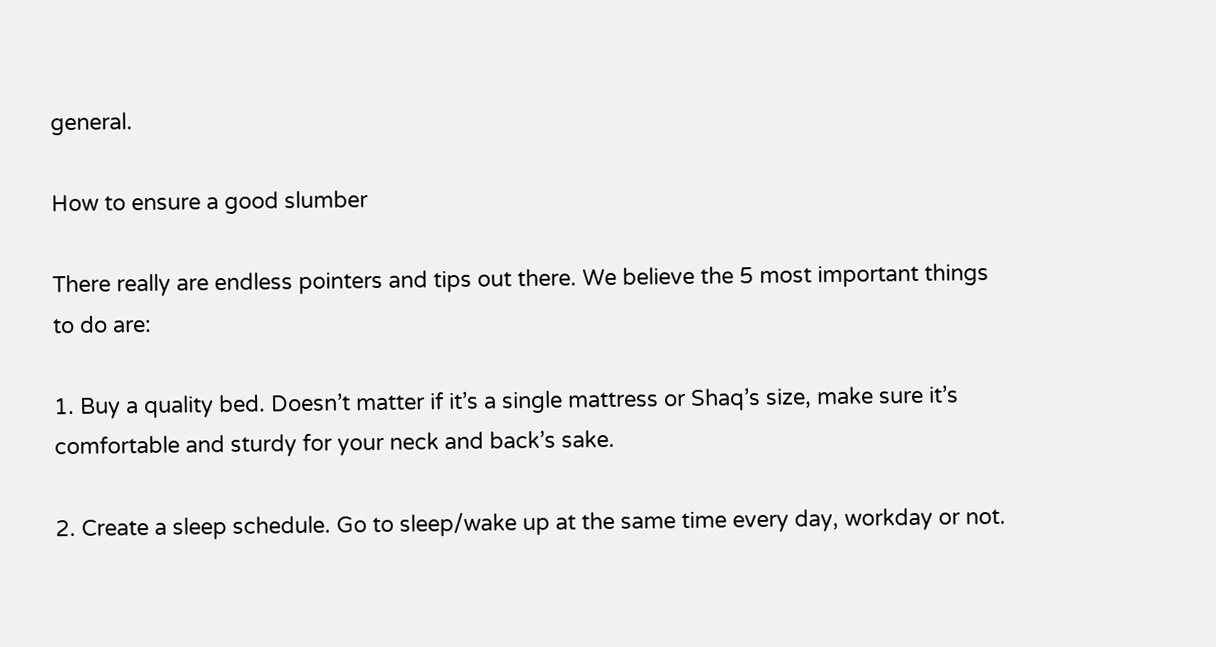general.

How to ensure a good slumber

There really are endless pointers and tips out there. We believe the 5 most important things to do are:

1. Buy a quality bed. Doesn’t matter if it’s a single mattress or Shaq’s size, make sure it’s comfortable and sturdy for your neck and back’s sake.

2. Create a sleep schedule. Go to sleep/wake up at the same time every day, workday or not.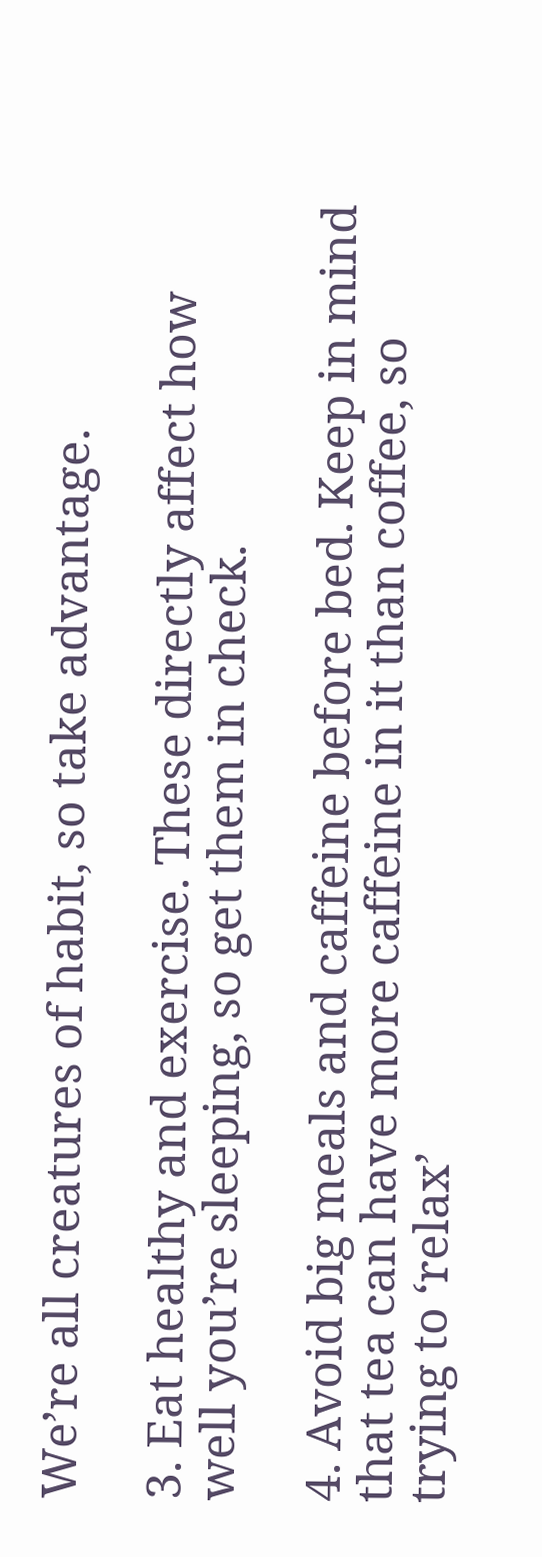We’re all creatures of habit, so take advantage.

3. Eat healthy and exercise. These directly affect how well you’re sleeping, so get them in check.

4. Avoid big meals and caffeine before bed. Keep in mind that tea can have more caffeine in it than coffee, so trying to ‘relax’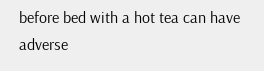before bed with a hot tea can have adverse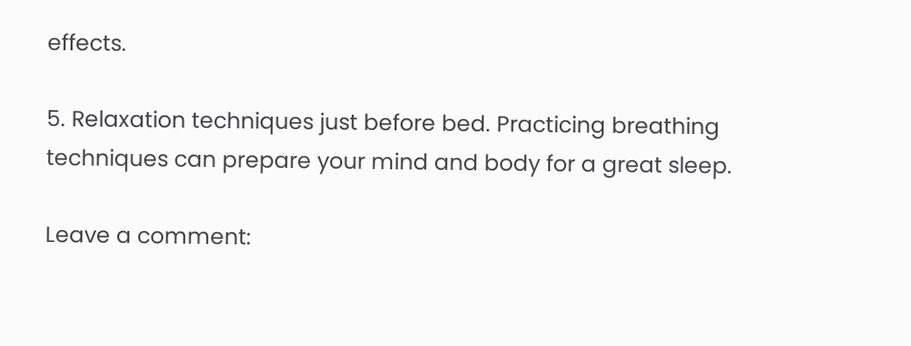effects.

5. Relaxation techniques just before bed. Practicing breathing techniques can prepare your mind and body for a great sleep.

Leave a comment: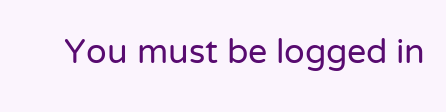You must be logged in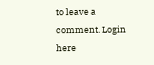to leave a comment. Login here